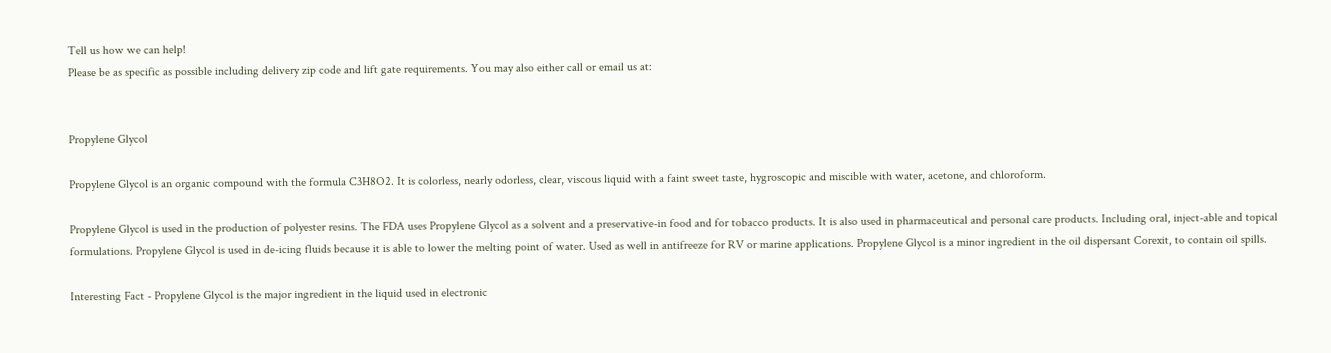Tell us how we can help!
Please be as specific as possible including delivery zip code and lift gate requirements. You may also either call or email us at:


Propylene Glycol

Propylene Glycol is an organic compound with the formula C3H8O2. It is colorless, nearly odorless, clear, viscous liquid with a faint sweet taste, hygroscopic and miscible with water, acetone, and chloroform.

Propylene Glycol is used in the production of polyester resins. The FDA uses Propylene Glycol as a solvent and a preservative-in food and for tobacco products. It is also used in pharmaceutical and personal care products. Including oral, inject-able and topical formulations. Propylene Glycol is used in de-icing fluids because it is able to lower the melting point of water. Used as well in antifreeze for RV or marine applications. Propylene Glycol is a minor ingredient in the oil dispersant Corexit, to contain oil spills.

Interesting Fact - Propylene Glycol is the major ingredient in the liquid used in electronic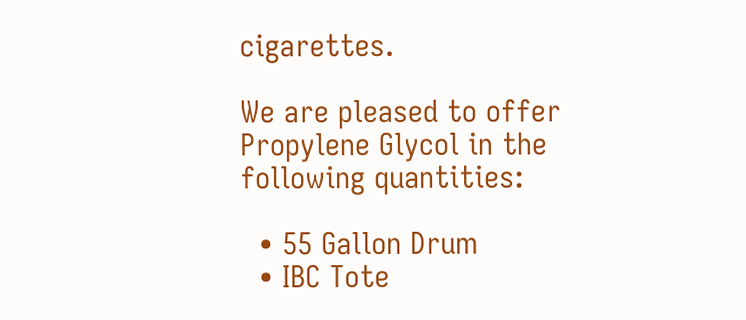cigarettes.

We are pleased to offer Propylene Glycol in the following quantities:

  • 55 Gallon Drum
  • IBC Tote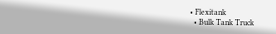• Flexitank
  • Bulk Tank Truck